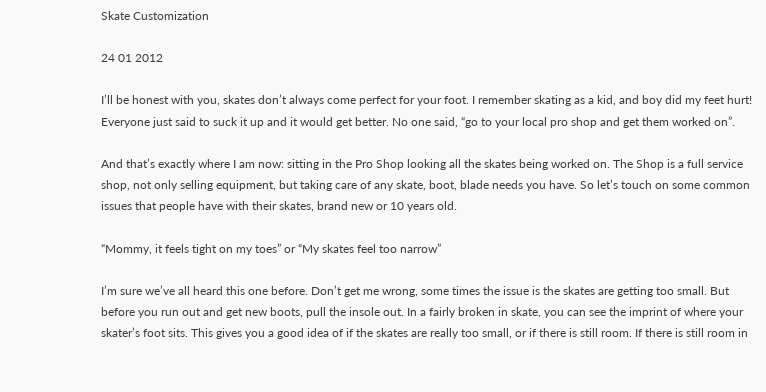Skate Customization

24 01 2012

I’ll be honest with you, skates don’t always come perfect for your foot. I remember skating as a kid, and boy did my feet hurt! Everyone just said to suck it up and it would get better. No one said, “go to your local pro shop and get them worked on”.

And that’s exactly where I am now: sitting in the Pro Shop looking all the skates being worked on. The Shop is a full service shop, not only selling equipment, but taking care of any skate, boot, blade needs you have. So let’s touch on some common issues that people have with their skates, brand new or 10 years old.

“Mommy, it feels tight on my toes” or “My skates feel too narrow”

I’m sure we’ve all heard this one before. Don’t get me wrong, some times the issue is the skates are getting too small. But before you run out and get new boots, pull the insole out. In a fairly broken in skate, you can see the imprint of where your skater’s foot sits. This gives you a good idea of if the skates are really too small, or if there is still room. If there is still room in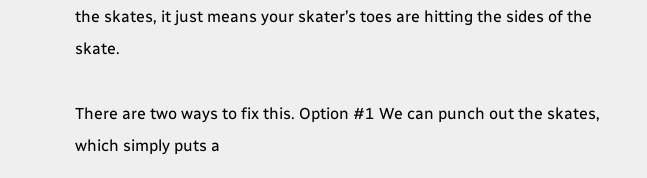the skates, it just means your skater’s toes are hitting the sides of the skate.

There are two ways to fix this. Option #1 We can punch out the skates, which simply puts a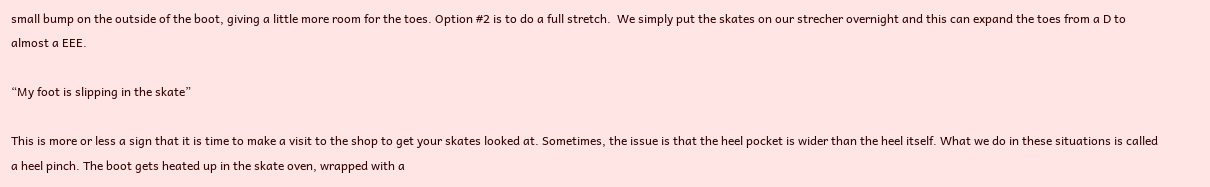small bump on the outside of the boot, giving a little more room for the toes. Option #2 is to do a full stretch.  We simply put the skates on our strecher overnight and this can expand the toes from a D to almost a EEE.

“My foot is slipping in the skate”

This is more or less a sign that it is time to make a visit to the shop to get your skates looked at. Sometimes, the issue is that the heel pocket is wider than the heel itself. What we do in these situations is called a heel pinch. The boot gets heated up in the skate oven, wrapped with a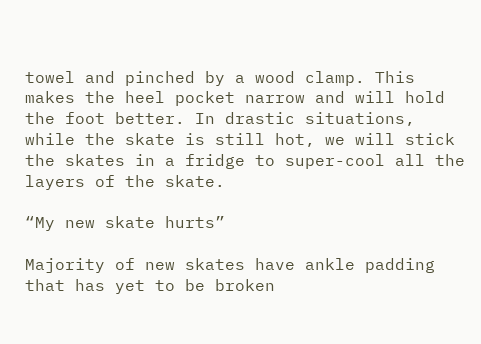towel and pinched by a wood clamp. This makes the heel pocket narrow and will hold the foot better. In drastic situations, while the skate is still hot, we will stick the skates in a fridge to super-cool all the layers of the skate.

“My new skate hurts”

Majority of new skates have ankle padding that has yet to be broken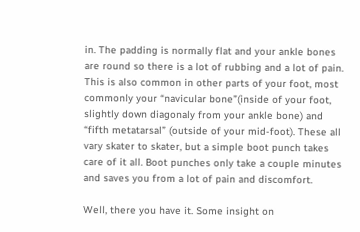in. The padding is normally flat and your ankle bones are round so there is a lot of rubbing and a lot of pain. This is also common in other parts of your foot, most commonly your “navicular bone”(inside of your foot, slightly down diagonaly from your ankle bone) and “fifth metatarsal” (outside of your mid-foot). These all vary skater to skater, but a simple boot punch takes care of it all. Boot punches only take a couple minutes and saves you from a lot of pain and discomfort.

Well, there you have it. Some insight on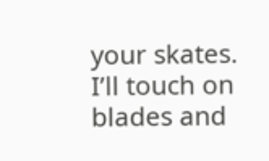your skates. I’ll touch on blades and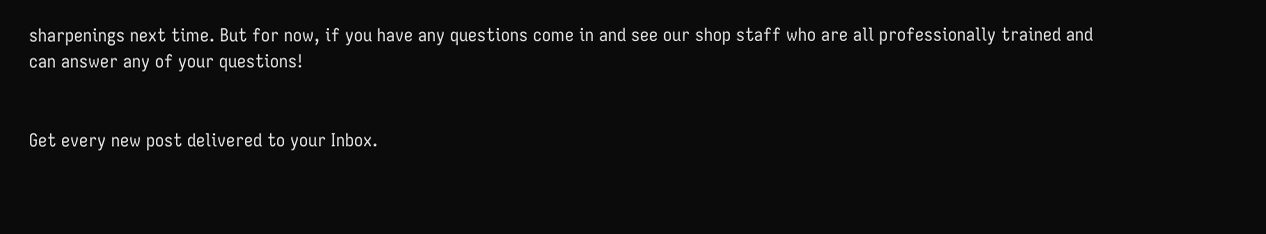sharpenings next time. But for now, if you have any questions come in and see our shop staff who are all professionally trained and can answer any of your questions!


Get every new post delivered to your Inbox.